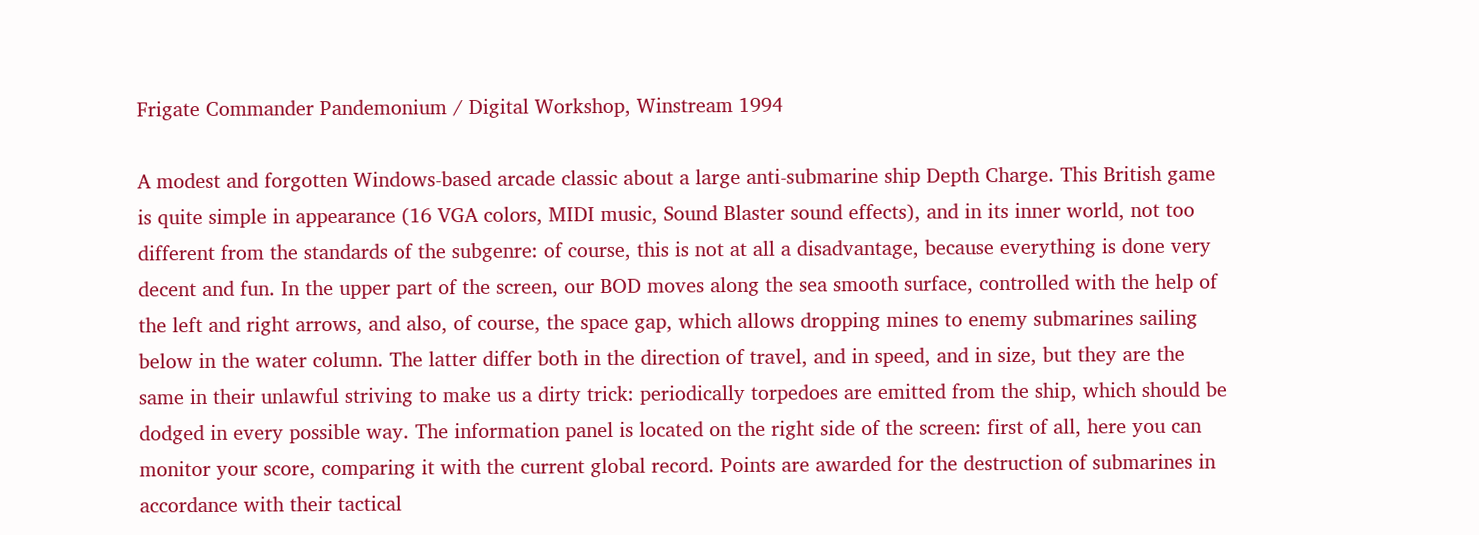Frigate Commander Pandemonium / Digital Workshop, Winstream 1994

A modest and forgotten Windows-based arcade classic about a large anti-submarine ship Depth Charge. This British game is quite simple in appearance (16 VGA colors, MIDI music, Sound Blaster sound effects), and in its inner world, not too different from the standards of the subgenre: of course, this is not at all a disadvantage, because everything is done very decent and fun. In the upper part of the screen, our BOD moves along the sea smooth surface, controlled with the help of the left and right arrows, and also, of course, the space gap, which allows dropping mines to enemy submarines sailing below in the water column. The latter differ both in the direction of travel, and in speed, and in size, but they are the same in their unlawful striving to make us a dirty trick: periodically torpedoes are emitted from the ship, which should be dodged in every possible way. The information panel is located on the right side of the screen: first of all, here you can monitor your score, comparing it with the current global record. Points are awarded for the destruction of submarines in accordance with their tactical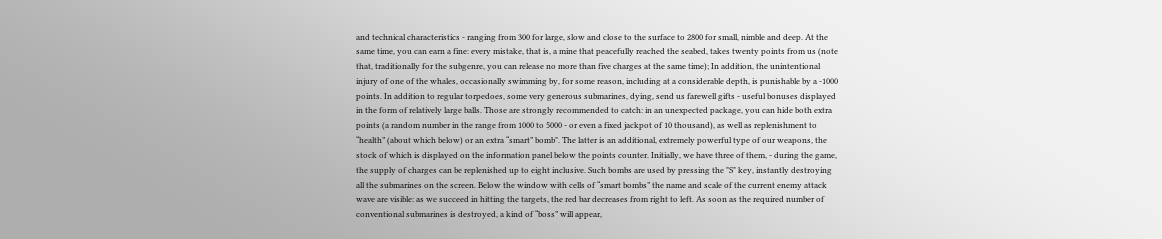and technical characteristics - ranging from 300 for large, slow and close to the surface to 2800 for small, nimble and deep. At the same time, you can earn a fine: every mistake, that is, a mine that peacefully reached the seabed, takes twenty points from us (note that, traditionally for the subgenre, you can release no more than five charges at the same time); In addition, the unintentional injury of one of the whales, occasionally swimming by, for some reason, including at a considerable depth, is punishable by a -1000 points. In addition to regular torpedoes, some very generous submarines, dying, send us farewell gifts - useful bonuses displayed in the form of relatively large balls. Those are strongly recommended to catch: in an unexpected package, you can hide both extra points (a random number in the range from 1000 to 5000 - or even a fixed jackpot of 10 thousand), as well as replenishment to “health” (about which below) or an extra “smart” bomb". The latter is an additional, extremely powerful type of our weapons, the stock of which is displayed on the information panel below the points counter. Initially, we have three of them, - during the game, the supply of charges can be replenished up to eight inclusive. Such bombs are used by pressing the "S" key, instantly destroying all the submarines on the screen. Below the window with cells of “smart bombs” the name and scale of the current enemy attack wave are visible: as we succeed in hitting the targets, the red bar decreases from right to left. As soon as the required number of conventional submarines is destroyed, a kind of “boss” will appear,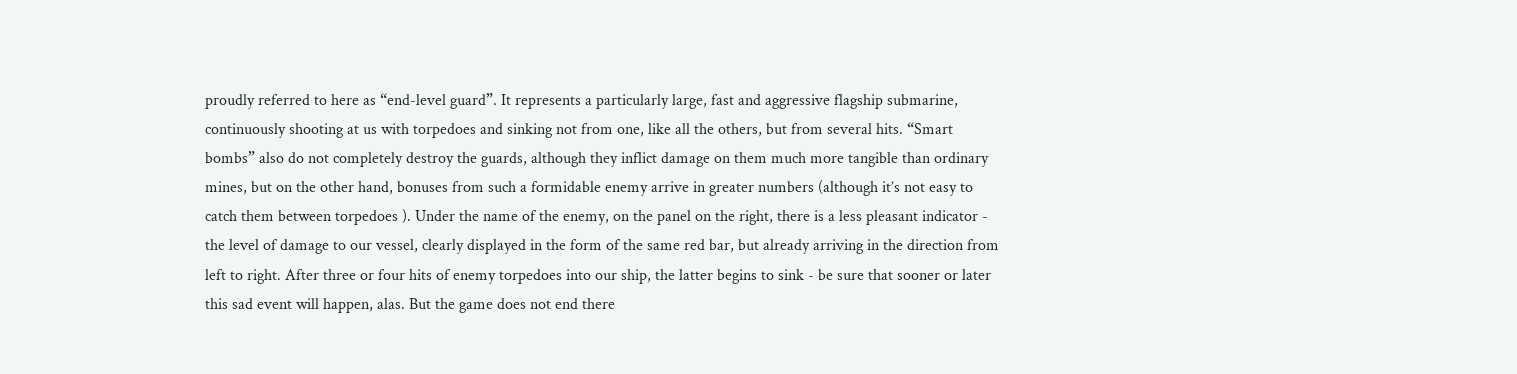proudly referred to here as “end-level guard”. It represents a particularly large, fast and aggressive flagship submarine, continuously shooting at us with torpedoes and sinking not from one, like all the others, but from several hits. “Smart bombs” also do not completely destroy the guards, although they inflict damage on them much more tangible than ordinary mines, but on the other hand, bonuses from such a formidable enemy arrive in greater numbers (although it’s not easy to catch them between torpedoes ). Under the name of the enemy, on the panel on the right, there is a less pleasant indicator - the level of damage to our vessel, clearly displayed in the form of the same red bar, but already arriving in the direction from left to right. After three or four hits of enemy torpedoes into our ship, the latter begins to sink - be sure that sooner or later this sad event will happen, alas. But the game does not end there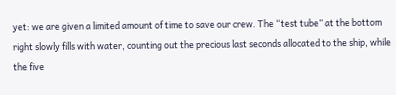yet: we are given a limited amount of time to save our crew. The “test tube” at the bottom right slowly fills with water, counting out the precious last seconds allocated to the ship, while the five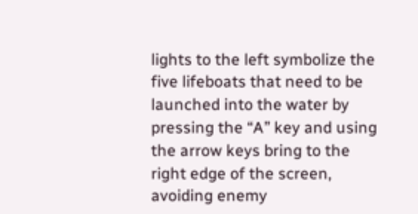lights to the left symbolize the five lifeboats that need to be launched into the water by pressing the “A” key and using the arrow keys bring to the right edge of the screen, avoiding enemy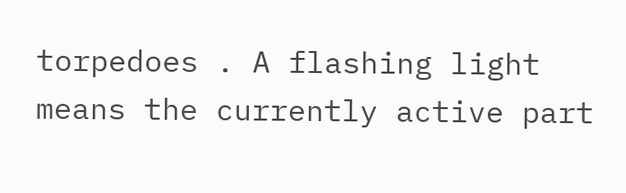torpedoes . A flashing light means the currently active part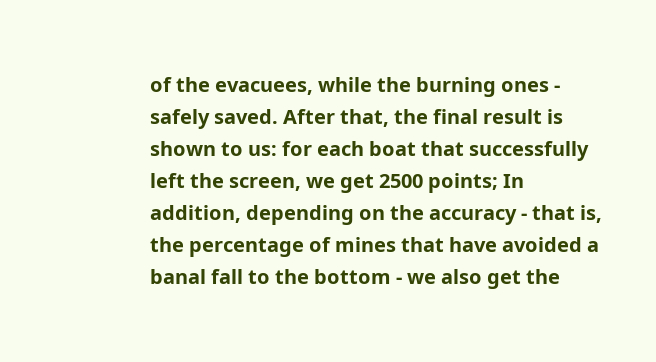of the evacuees, while the burning ones - safely saved. After that, the final result is shown to us: for each boat that successfully left the screen, we get 2500 points; In addition, depending on the accuracy - that is, the percentage of mines that have avoided a banal fall to the bottom - we also get the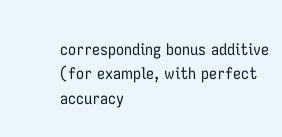corresponding bonus additive (for example, with perfect accuracy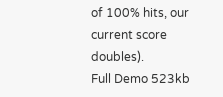of 100% hits, our current score doubles).
Full Demo 523kb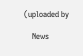(uploaded by

    News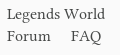Legends World Forum     FAQ